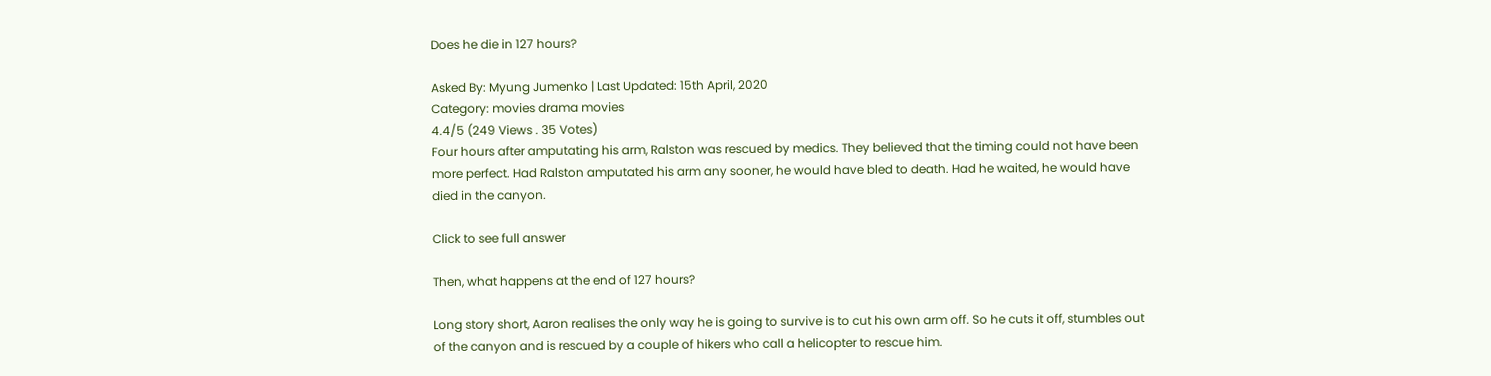Does he die in 127 hours?

Asked By: Myung Jumenko | Last Updated: 15th April, 2020
Category: movies drama movies
4.4/5 (249 Views . 35 Votes)
Four hours after amputating his arm, Ralston was rescued by medics. They believed that the timing could not have been more perfect. Had Ralston amputated his arm any sooner, he would have bled to death. Had he waited, he would have died in the canyon.

Click to see full answer

Then, what happens at the end of 127 hours?

Long story short, Aaron realises the only way he is going to survive is to cut his own arm off. So he cuts it off, stumbles out of the canyon and is rescued by a couple of hikers who call a helicopter to rescue him.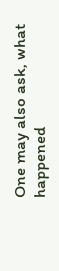One may also ask, what happened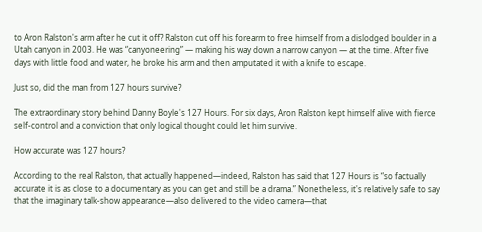to Aron Ralston's arm after he cut it off? Ralston cut off his forearm to free himself from a dislodged boulder in a Utah canyon in 2003. He was “canyoneering” — making his way down a narrow canyon — at the time. After five days with little food and water, he broke his arm and then amputated it with a knife to escape.

Just so, did the man from 127 hours survive?

The extraordinary story behind Danny Boyle's 127 Hours. For six days, Aron Ralston kept himself alive with fierce self-control and a conviction that only logical thought could let him survive.

How accurate was 127 hours?

According to the real Ralston, that actually happened—indeed, Ralston has said that 127 Hours is “so factually accurate it is as close to a documentary as you can get and still be a drama.” Nonetheless, it's relatively safe to say that the imaginary talk-show appearance—also delivered to the video camera—that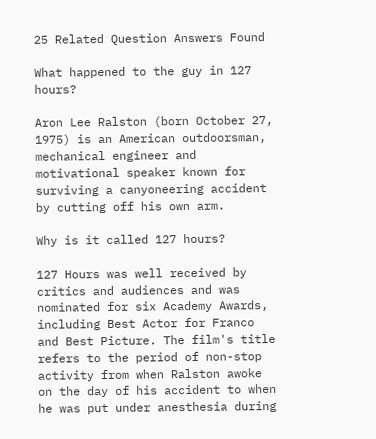25 Related Question Answers Found

What happened to the guy in 127 hours?

Aron Lee Ralston (born October 27, 1975) is an American outdoorsman, mechanical engineer and motivational speaker known for surviving a canyoneering accident by cutting off his own arm.

Why is it called 127 hours?

127 Hours was well received by critics and audiences and was nominated for six Academy Awards, including Best Actor for Franco and Best Picture. The film's title refers to the period of non-stop activity from when Ralston awoke on the day of his accident to when he was put under anesthesia during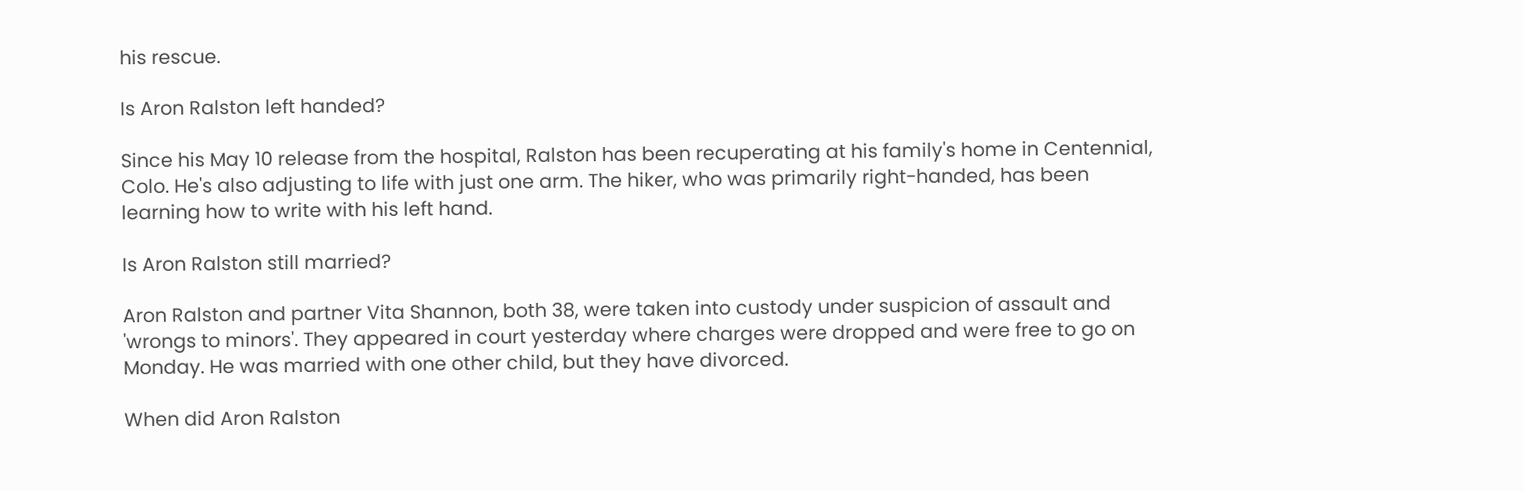his rescue.

Is Aron Ralston left handed?

Since his May 10 release from the hospital, Ralston has been recuperating at his family's home in Centennial, Colo. He's also adjusting to life with just one arm. The hiker, who was primarily right-handed, has been learning how to write with his left hand.

Is Aron Ralston still married?

Aron Ralston and partner Vita Shannon, both 38, were taken into custody under suspicion of assault and 'wrongs to minors'. They appeared in court yesterday where charges were dropped and were free to go on Monday. He was married with one other child, but they have divorced.

When did Aron Ralston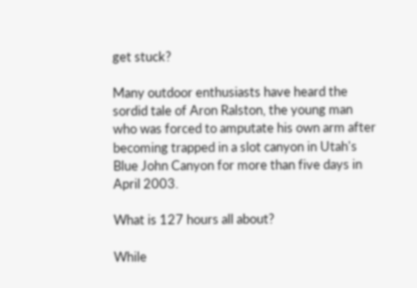get stuck?

Many outdoor enthusiasts have heard the sordid tale of Aron Ralston, the young man who was forced to amputate his own arm after becoming trapped in a slot canyon in Utah's Blue John Canyon for more than five days in April 2003.

What is 127 hours all about?

While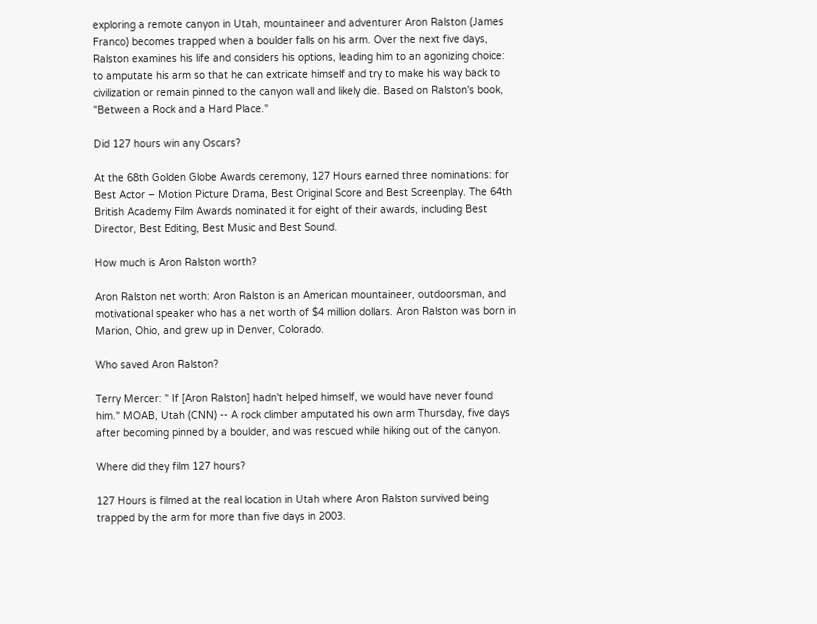exploring a remote canyon in Utah, mountaineer and adventurer Aron Ralston (James Franco) becomes trapped when a boulder falls on his arm. Over the next five days, Ralston examines his life and considers his options, leading him to an agonizing choice: to amputate his arm so that he can extricate himself and try to make his way back to civilization or remain pinned to the canyon wall and likely die. Based on Ralston's book, "Between a Rock and a Hard Place."

Did 127 hours win any Oscars?

At the 68th Golden Globe Awards ceremony, 127 Hours earned three nominations: for Best Actor – Motion Picture Drama, Best Original Score and Best Screenplay. The 64th British Academy Film Awards nominated it for eight of their awards, including Best Director, Best Editing, Best Music and Best Sound.

How much is Aron Ralston worth?

Aron Ralston net worth: Aron Ralston is an American mountaineer, outdoorsman, and motivational speaker who has a net worth of $4 million dollars. Aron Ralston was born in Marion, Ohio, and grew up in Denver, Colorado.

Who saved Aron Ralston?

Terry Mercer: " If [Aron Ralston] hadn't helped himself, we would have never found him." MOAB, Utah (CNN) -- A rock climber amputated his own arm Thursday, five days after becoming pinned by a boulder, and was rescued while hiking out of the canyon.

Where did they film 127 hours?

127 Hours is filmed at the real location in Utah where Aron Ralston survived being trapped by the arm for more than five days in 2003.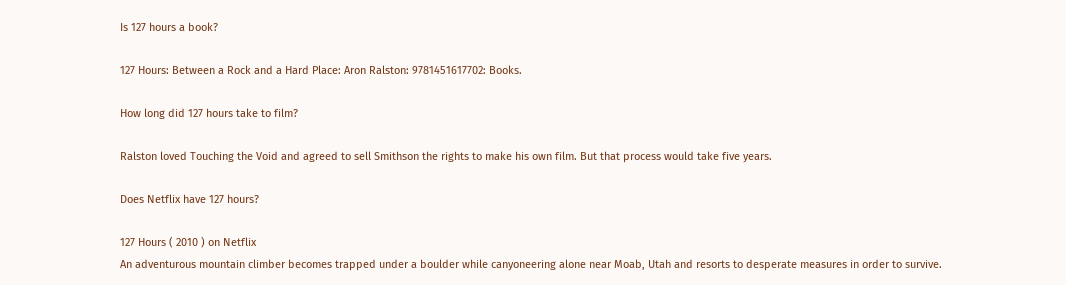Is 127 hours a book?

127 Hours: Between a Rock and a Hard Place: Aron Ralston: 9781451617702: Books.

How long did 127 hours take to film?

Ralston loved Touching the Void and agreed to sell Smithson the rights to make his own film. But that process would take five years.

Does Netflix have 127 hours?

127 Hours ( 2010 ) on Netflix
An adventurous mountain climber becomes trapped under a boulder while canyoneering alone near Moab, Utah and resorts to desperate measures in order to survive.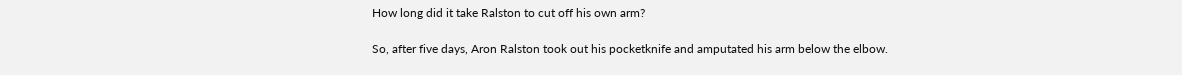How long did it take Ralston to cut off his own arm?

So, after five days, Aron Ralston took out his pocketknife and amputated his arm below the elbow.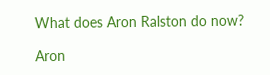What does Aron Ralston do now?

Aron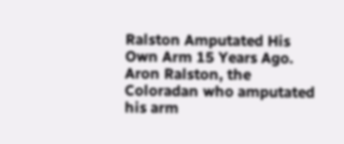Ralston Amputated His Own Arm 15 Years Ago. Aron Ralston, the Coloradan who amputated his arm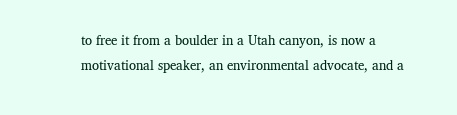to free it from a boulder in a Utah canyon, is now a motivational speaker, an environmental advocate, and a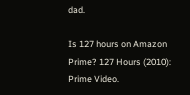dad.

Is 127 hours on Amazon Prime? 127 Hours (2010): Prime Video.